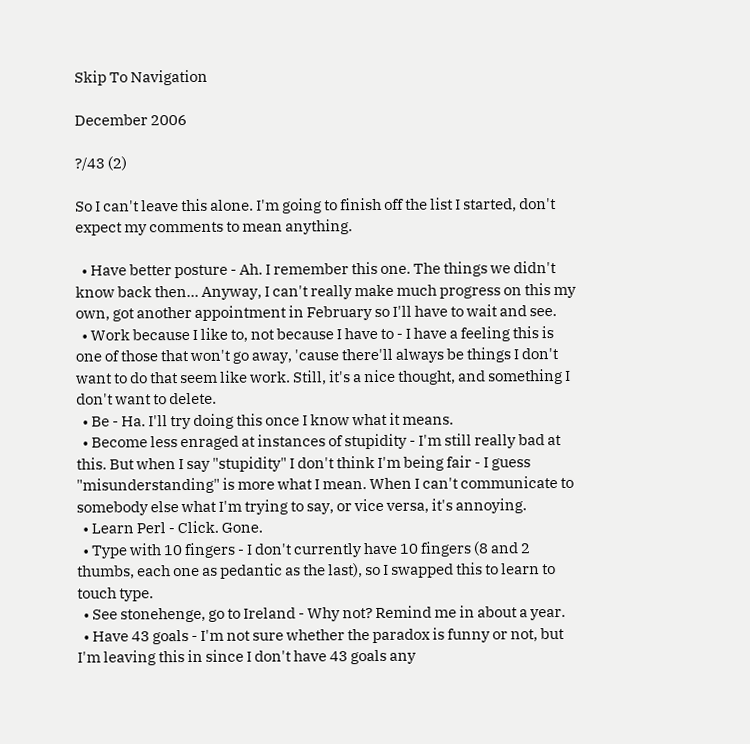Skip To Navigation

December 2006

?/43 (2)

So I can't leave this alone. I'm going to finish off the list I started, don't expect my comments to mean anything.

  • Have better posture - Ah. I remember this one. The things we didn't know back then... Anyway, I can't really make much progress on this my own, got another appointment in February so I'll have to wait and see.
  • Work because I like to, not because I have to - I have a feeling this is one of those that won't go away, 'cause there'll always be things I don't want to do that seem like work. Still, it's a nice thought, and something I don't want to delete.
  • Be - Ha. I'll try doing this once I know what it means.
  • Become less enraged at instances of stupidity - I'm still really bad at this. But when I say "stupidity" I don't think I'm being fair - I guess "misunderstanding" is more what I mean. When I can't communicate to somebody else what I'm trying to say, or vice versa, it's annoying.
  • Learn Perl - Click. Gone.
  • Type with 10 fingers - I don't currently have 10 fingers (8 and 2 thumbs, each one as pedantic as the last), so I swapped this to learn to touch type.
  • See stonehenge, go to Ireland - Why not? Remind me in about a year.
  • Have 43 goals - I'm not sure whether the paradox is funny or not, but I'm leaving this in since I don't have 43 goals any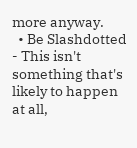more anyway.
  • Be Slashdotted - This isn't something that's likely to happen at all,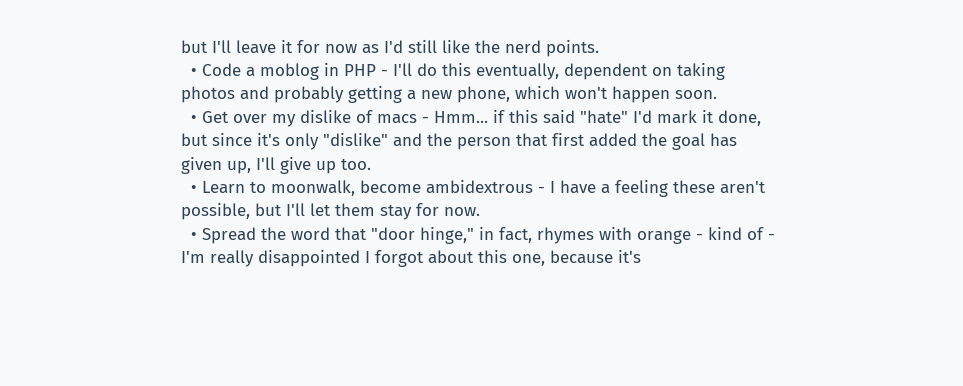but I'll leave it for now as I'd still like the nerd points.
  • Code a moblog in PHP - I'll do this eventually, dependent on taking photos and probably getting a new phone, which won't happen soon.
  • Get over my dislike of macs - Hmm... if this said "hate" I'd mark it done, but since it's only "dislike" and the person that first added the goal has given up, I'll give up too.
  • Learn to moonwalk, become ambidextrous - I have a feeling these aren't possible, but I'll let them stay for now.
  • Spread the word that "door hinge," in fact, rhymes with orange - kind of - I'm really disappointed I forgot about this one, because it's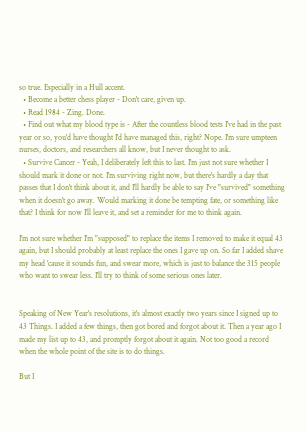so true. Especially in a Hull accent.
  • Become a better chess player - Don't care, given up.
  • Read 1984 - Zing. Done.
  • Find out what my blood type is - After the countless blood tests I've had in the past year or so, you'd have thought I'd have managed this, right? Nope. I'm sure umpteen nurses, doctors, and researchers all know, but I never thought to ask.
  • Survive Cancer - Yeah, I deliberately left this to last. I'm just not sure whether I should mark it done or not. I'm surviving right now, but there's hardly a day that passes that I don't think about it, and I'll hardly be able to say I've "survived" something when it doesn't go away. Would marking it done be tempting fate, or something like that? I think for now I'll leave it, and set a reminder for me to think again.

I'm not sure whether I'm "supposed" to replace the items I removed to make it equal 43 again, but I should probably at least replace the ones I gave up on. So far I added shave my head 'cause it sounds fun, and swear more, which is just to balance the 315 people who want to swear less. I'll try to think of some serious ones later.


Speaking of New Year's resolutions, it's almost exactly two years since I signed up to 43 Things. I added a few things, then got bored and forgot about it. Then a year ago I made my list up to 43, and promptly forgot about it again. Not too good a record when the whole point of the site is to do things.

But I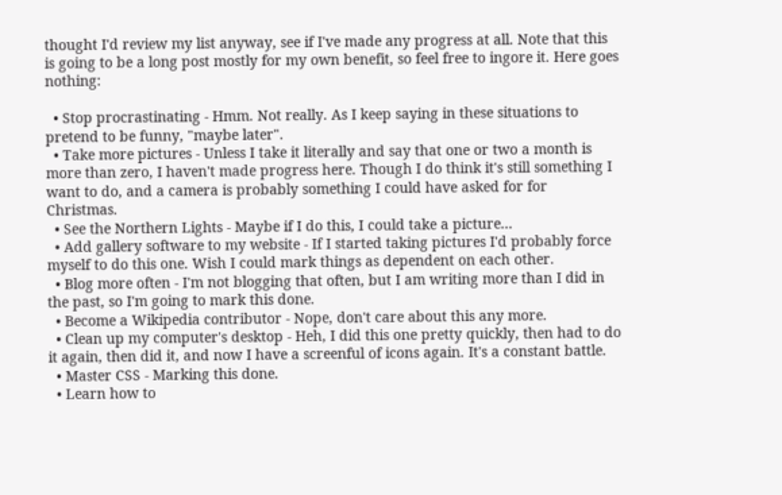thought I'd review my list anyway, see if I've made any progress at all. Note that this is going to be a long post mostly for my own benefit, so feel free to ingore it. Here goes nothing:

  • Stop procrastinating - Hmm. Not really. As I keep saying in these situations to pretend to be funny, "maybe later".
  • Take more pictures - Unless I take it literally and say that one or two a month is more than zero, I haven't made progress here. Though I do think it's still something I want to do, and a camera is probably something I could have asked for for Christmas.
  • See the Northern Lights - Maybe if I do this, I could take a picture...
  • Add gallery software to my website - If I started taking pictures I'd probably force myself to do this one. Wish I could mark things as dependent on each other.
  • Blog more often - I'm not blogging that often, but I am writing more than I did in the past, so I'm going to mark this done.
  • Become a Wikipedia contributor - Nope, don't care about this any more.
  • Clean up my computer's desktop - Heh, I did this one pretty quickly, then had to do it again, then did it, and now I have a screenful of icons again. It's a constant battle.
  • Master CSS - Marking this done.
  • Learn how to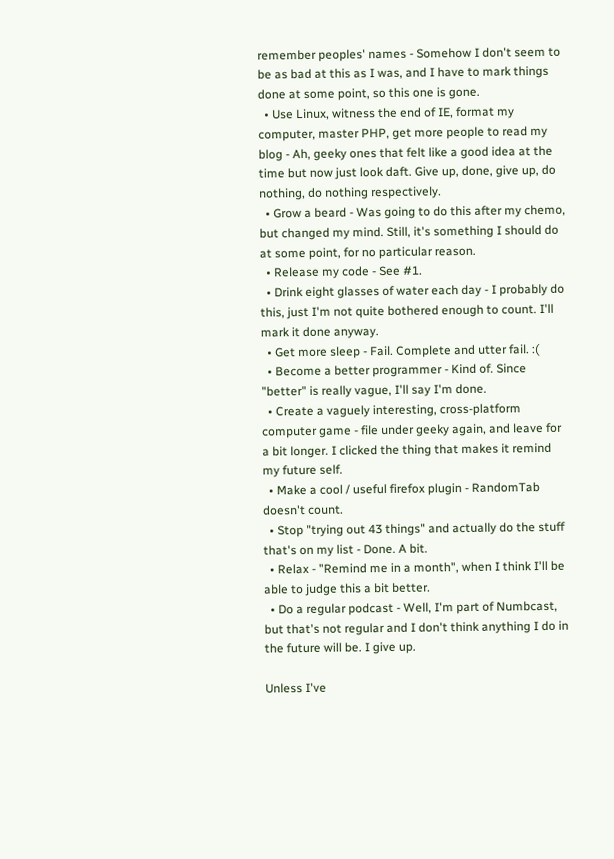remember peoples' names - Somehow I don't seem to be as bad at this as I was, and I have to mark things done at some point, so this one is gone.
  • Use Linux, witness the end of IE, format my computer, master PHP, get more people to read my blog - Ah, geeky ones that felt like a good idea at the time but now just look daft. Give up, done, give up, do nothing, do nothing respectively.
  • Grow a beard - Was going to do this after my chemo, but changed my mind. Still, it's something I should do at some point, for no particular reason.
  • Release my code - See #1.
  • Drink eight glasses of water each day - I probably do this, just I'm not quite bothered enough to count. I'll mark it done anyway.
  • Get more sleep - Fail. Complete and utter fail. :(
  • Become a better programmer - Kind of. Since "better" is really vague, I'll say I'm done.
  • Create a vaguely interesting, cross-platform computer game - file under geeky again, and leave for a bit longer. I clicked the thing that makes it remind my future self.
  • Make a cool / useful firefox plugin - RandomTab doesn't count.
  • Stop "trying out 43 things" and actually do the stuff that's on my list - Done. A bit.
  • Relax - "Remind me in a month", when I think I'll be able to judge this a bit better.
  • Do a regular podcast - Well, I'm part of Numbcast, but that's not regular and I don't think anything I do in the future will be. I give up.

Unless I've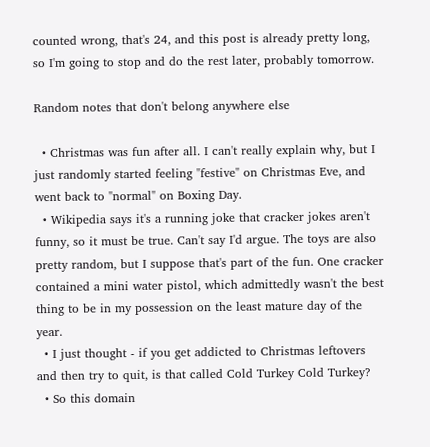counted wrong, that's 24, and this post is already pretty long, so I'm going to stop and do the rest later, probably tomorrow.

Random notes that don't belong anywhere else

  • Christmas was fun after all. I can't really explain why, but I just randomly started feeling "festive" on Christmas Eve, and went back to "normal" on Boxing Day.
  • Wikipedia says it's a running joke that cracker jokes aren't funny, so it must be true. Can't say I'd argue. The toys are also pretty random, but I suppose that's part of the fun. One cracker contained a mini water pistol, which admittedly wasn't the best thing to be in my possession on the least mature day of the year.
  • I just thought - if you get addicted to Christmas leftovers and then try to quit, is that called Cold Turkey Cold Turkey?
  • So this domain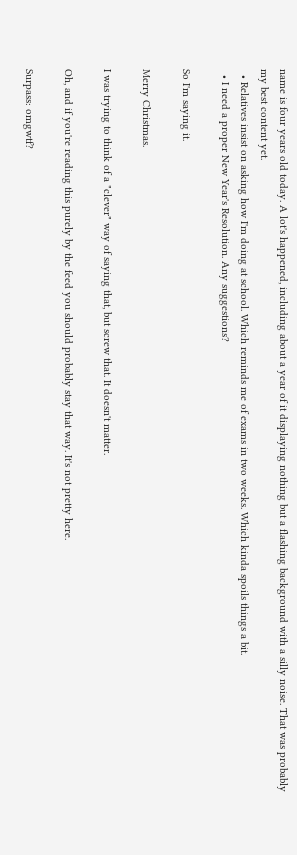name is four years old today. A lot's happened, including about a year of it displaying nothing but a flashing background with a silly noise. That was probably my best content yet.
  • Relatives insist on asking how I'm doing at school. Which reminds me of exams in two weeks. Which kinda spoils things a bit.
  • I need a proper New Year's Resolution. Any suggestions?

So I'm saying it.

Merry Christmas.

I was trying to think of a "clever" way of saying that, but screw that. It doesn't matter.

Oh, and if you're reading this purely by the feed you should probably stay that way. It's not pretty here.

Surpass: omgwtf?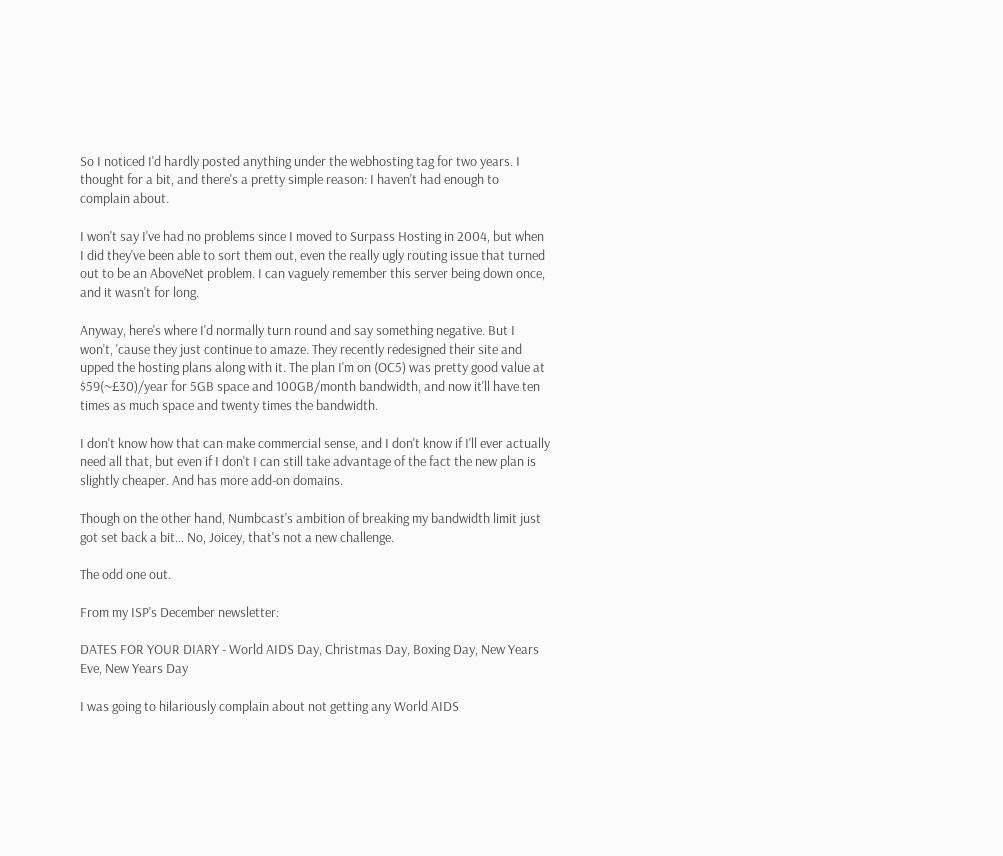So I noticed I'd hardly posted anything under the webhosting tag for two years. I thought for a bit, and there's a pretty simple reason: I haven't had enough to complain about.

I won't say I've had no problems since I moved to Surpass Hosting in 2004, but when I did they've been able to sort them out, even the really ugly routing issue that turned out to be an AboveNet problem. I can vaguely remember this server being down once, and it wasn't for long.

Anyway, here's where I'd normally turn round and say something negative. But I won't, 'cause they just continue to amaze. They recently redesigned their site and upped the hosting plans along with it. The plan I'm on (OC5) was pretty good value at $59(~£30)/year for 5GB space and 100GB/month bandwidth, and now it'll have ten times as much space and twenty times the bandwidth.

I don't know how that can make commercial sense, and I don't know if I'll ever actually need all that, but even if I don't I can still take advantage of the fact the new plan is slightly cheaper. And has more add-on domains.

Though on the other hand, Numbcast's ambition of breaking my bandwidth limit just got set back a bit... No, Joicey, that's not a new challenge.

The odd one out.

From my ISP's December newsletter:

DATES FOR YOUR DIARY - World AIDS Day, Christmas Day, Boxing Day, New Years Eve, New Years Day

I was going to hilariously complain about not getting any World AIDS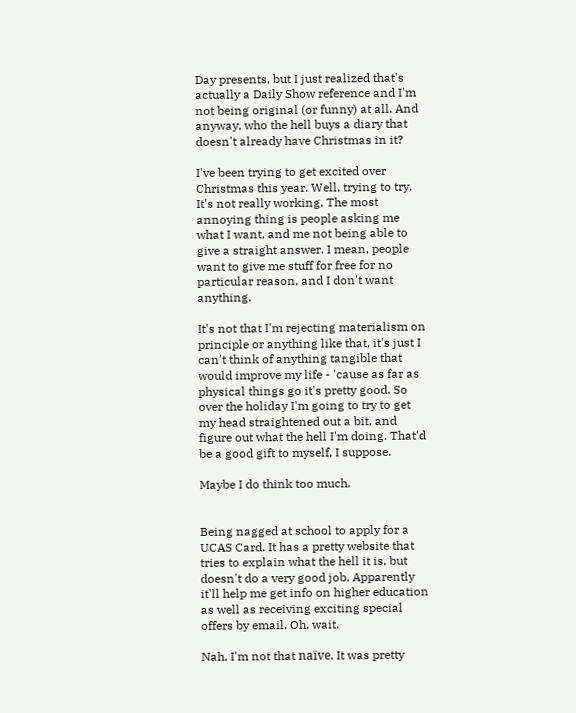Day presents, but I just realized that's actually a Daily Show reference and I'm not being original (or funny) at all. And anyway, who the hell buys a diary that doesn't already have Christmas in it?

I've been trying to get excited over Christmas this year. Well, trying to try. It's not really working. The most annoying thing is people asking me what I want, and me not being able to give a straight answer. I mean, people want to give me stuff for free for no particular reason, and I don't want anything.

It's not that I'm rejecting materialism on principle or anything like that, it's just I can't think of anything tangible that would improve my life - 'cause as far as physical things go it's pretty good. So over the holiday I'm going to try to get my head straightened out a bit, and figure out what the hell I'm doing. That'd be a good gift to myself, I suppose.

Maybe I do think too much.


Being nagged at school to apply for a UCAS Card. It has a pretty website that tries to explain what the hell it is, but doesn't do a very good job. Apparently it'll help me get info on higher education as well as receiving exciting special offers by email. Oh, wait.

Nah, I'm not that naïve. It was pretty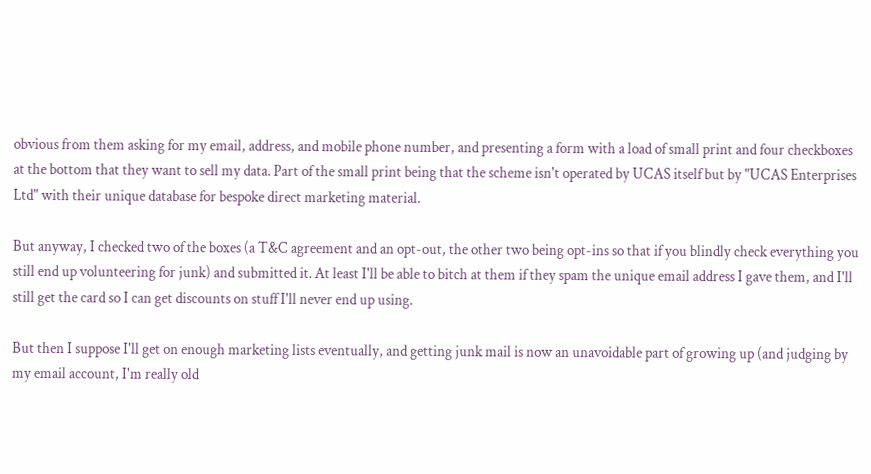obvious from them asking for my email, address, and mobile phone number, and presenting a form with a load of small print and four checkboxes at the bottom that they want to sell my data. Part of the small print being that the scheme isn't operated by UCAS itself but by "UCAS Enterprises Ltd" with their unique database for bespoke direct marketing material.

But anyway, I checked two of the boxes (a T&C agreement and an opt-out, the other two being opt-ins so that if you blindly check everything you still end up volunteering for junk) and submitted it. At least I'll be able to bitch at them if they spam the unique email address I gave them, and I'll still get the card so I can get discounts on stuff I'll never end up using.

But then I suppose I'll get on enough marketing lists eventually, and getting junk mail is now an unavoidable part of growing up (and judging by my email account, I'm really old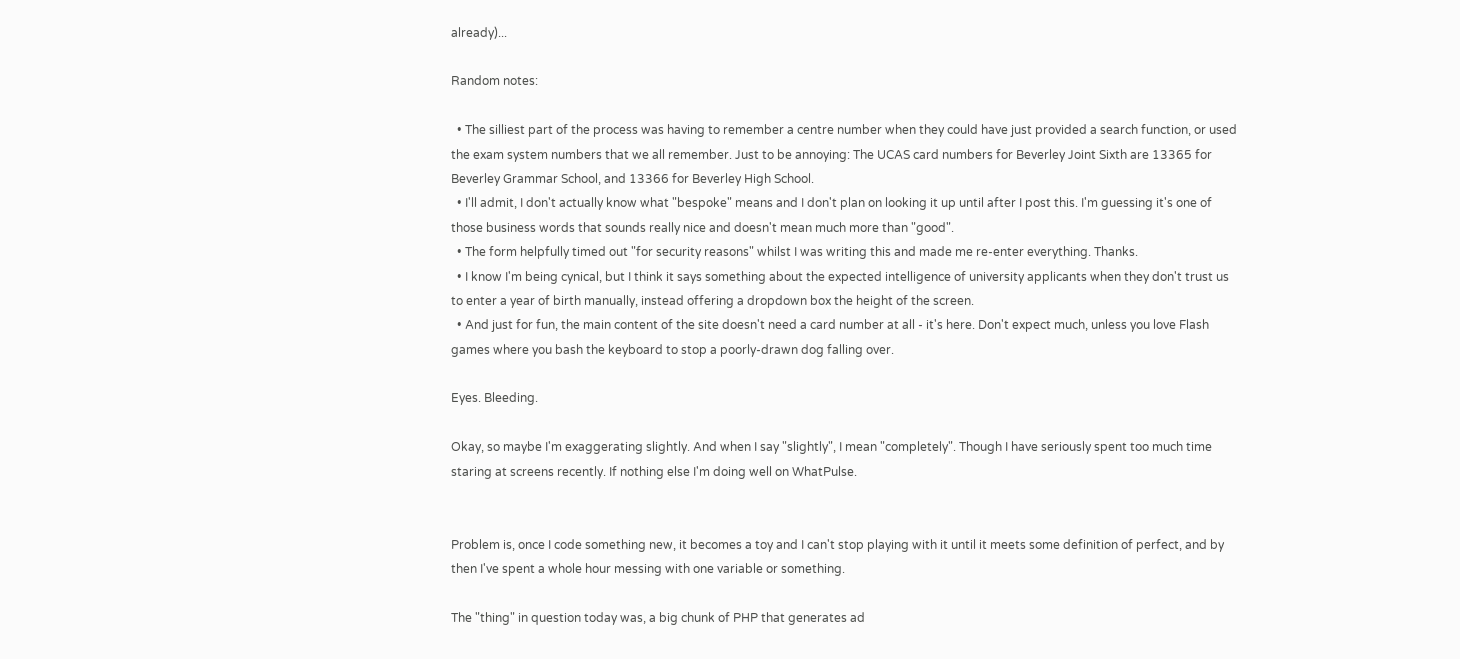already)...

Random notes:

  • The silliest part of the process was having to remember a centre number when they could have just provided a search function, or used the exam system numbers that we all remember. Just to be annoying: The UCAS card numbers for Beverley Joint Sixth are 13365 for Beverley Grammar School, and 13366 for Beverley High School.
  • I'll admit, I don't actually know what "bespoke" means and I don't plan on looking it up until after I post this. I'm guessing it's one of those business words that sounds really nice and doesn't mean much more than "good".
  • The form helpfully timed out "for security reasons" whilst I was writing this and made me re-enter everything. Thanks.
  • I know I'm being cynical, but I think it says something about the expected intelligence of university applicants when they don't trust us to enter a year of birth manually, instead offering a dropdown box the height of the screen.
  • And just for fun, the main content of the site doesn't need a card number at all - it's here. Don't expect much, unless you love Flash games where you bash the keyboard to stop a poorly-drawn dog falling over.

Eyes. Bleeding.

Okay, so maybe I'm exaggerating slightly. And when I say "slightly", I mean "completely". Though I have seriously spent too much time staring at screens recently. If nothing else I'm doing well on WhatPulse.


Problem is, once I code something new, it becomes a toy and I can't stop playing with it until it meets some definition of perfect, and by then I've spent a whole hour messing with one variable or something.

The "thing" in question today was, a big chunk of PHP that generates ad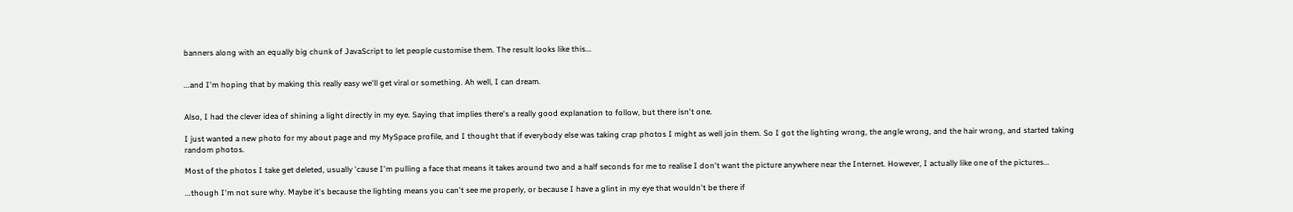banners along with an equally big chunk of JavaScript to let people customise them. The result looks like this...


...and I'm hoping that by making this really easy we'll get viral or something. Ah well, I can dream.


Also, I had the clever idea of shining a light directly in my eye. Saying that implies there's a really good explanation to follow, but there isn't one.

I just wanted a new photo for my about page and my MySpace profile, and I thought that if everybody else was taking crap photos I might as well join them. So I got the lighting wrong, the angle wrong, and the hair wrong, and started taking random photos.

Most of the photos I take get deleted, usually 'cause I'm pulling a face that means it takes around two and a half seconds for me to realise I don't want the picture anywhere near the Internet. However, I actually like one of the pictures...

...though I'm not sure why. Maybe it's because the lighting means you can't see me properly, or because I have a glint in my eye that wouldn't be there if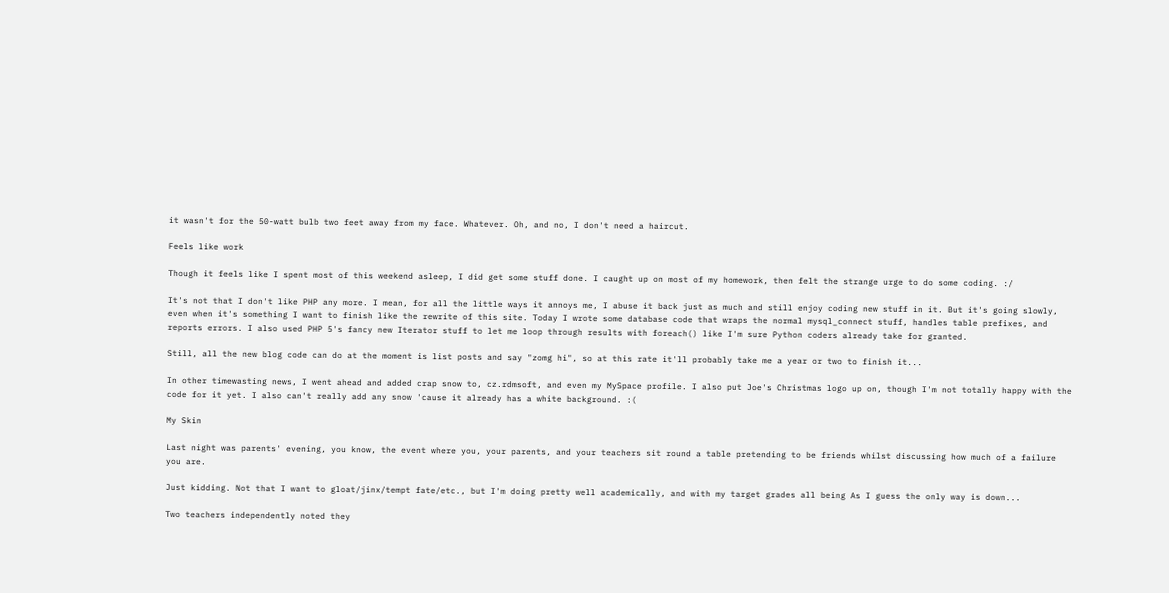it wasn't for the 50-watt bulb two feet away from my face. Whatever. Oh, and no, I don't need a haircut.

Feels like work

Though it feels like I spent most of this weekend asleep, I did get some stuff done. I caught up on most of my homework, then felt the strange urge to do some coding. :/

It's not that I don't like PHP any more. I mean, for all the little ways it annoys me, I abuse it back just as much and still enjoy coding new stuff in it. But it's going slowly, even when it's something I want to finish like the rewrite of this site. Today I wrote some database code that wraps the normal mysql_connect stuff, handles table prefixes, and reports errors. I also used PHP 5's fancy new Iterator stuff to let me loop through results with foreach() like I'm sure Python coders already take for granted.

Still, all the new blog code can do at the moment is list posts and say "zomg hi", so at this rate it'll probably take me a year or two to finish it...

In other timewasting news, I went ahead and added crap snow to, cz.rdmsoft, and even my MySpace profile. I also put Joe's Christmas logo up on, though I'm not totally happy with the code for it yet. I also can't really add any snow 'cause it already has a white background. :(

My Skin

Last night was parents' evening, you know, the event where you, your parents, and your teachers sit round a table pretending to be friends whilst discussing how much of a failure you are.

Just kidding. Not that I want to gloat/jinx/tempt fate/etc., but I'm doing pretty well academically, and with my target grades all being As I guess the only way is down...

Two teachers independently noted they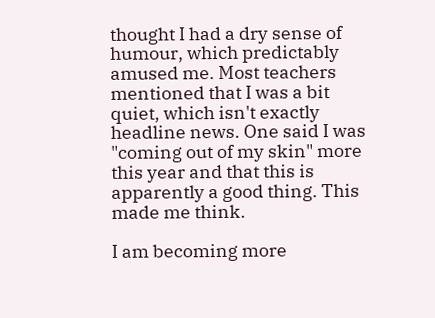thought I had a dry sense of humour, which predictably amused me. Most teachers mentioned that I was a bit quiet, which isn't exactly headline news. One said I was "coming out of my skin" more this year and that this is apparently a good thing. This made me think.

I am becoming more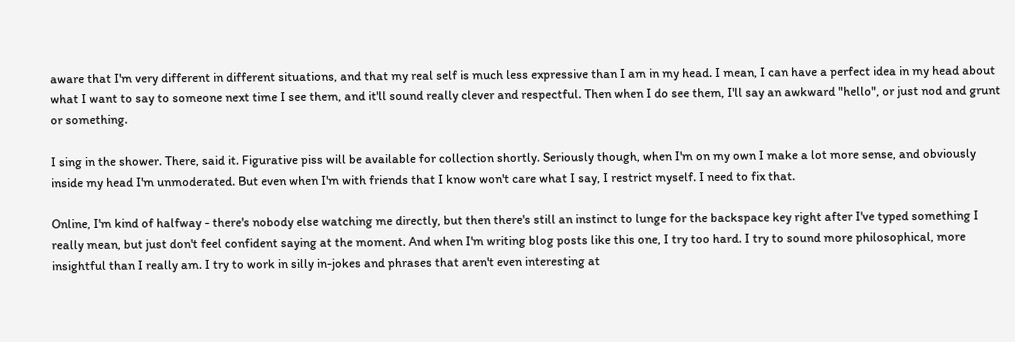aware that I'm very different in different situations, and that my real self is much less expressive than I am in my head. I mean, I can have a perfect idea in my head about what I want to say to someone next time I see them, and it'll sound really clever and respectful. Then when I do see them, I'll say an awkward "hello", or just nod and grunt or something.

I sing in the shower. There, said it. Figurative piss will be available for collection shortly. Seriously though, when I'm on my own I make a lot more sense, and obviously inside my head I'm unmoderated. But even when I'm with friends that I know won't care what I say, I restrict myself. I need to fix that.

Online, I'm kind of halfway - there's nobody else watching me directly, but then there's still an instinct to lunge for the backspace key right after I've typed something I really mean, but just don't feel confident saying at the moment. And when I'm writing blog posts like this one, I try too hard. I try to sound more philosophical, more insightful than I really am. I try to work in silly in-jokes and phrases that aren't even interesting at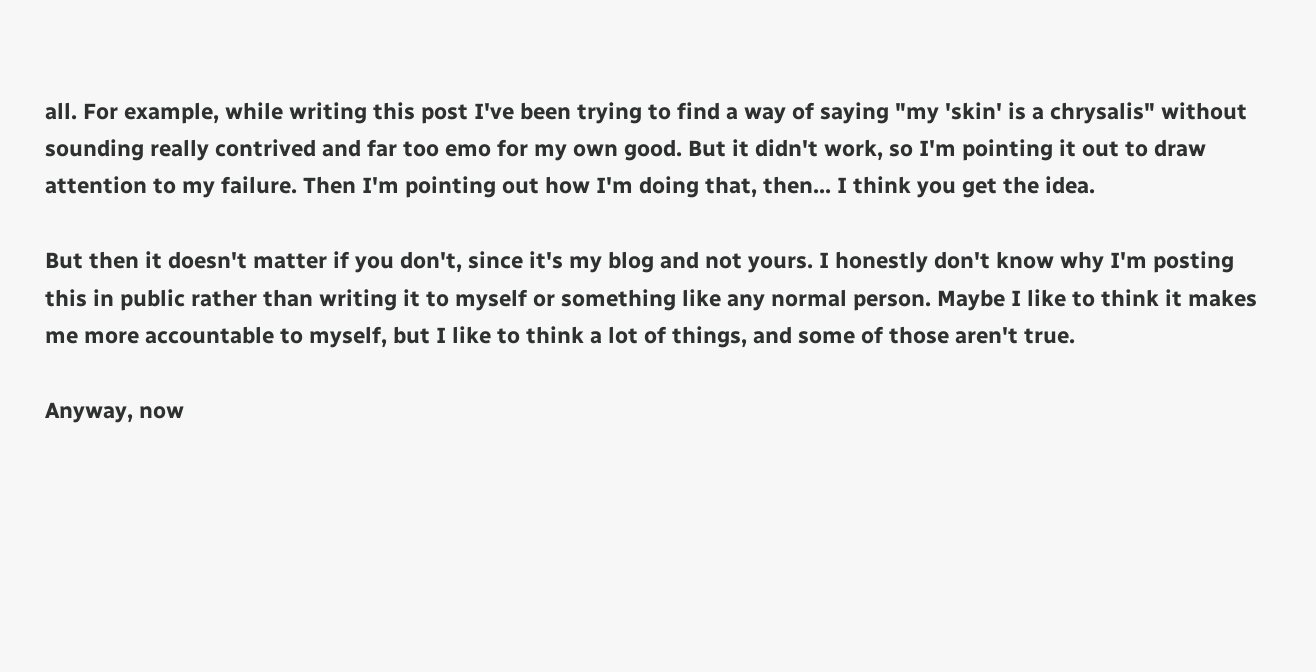all. For example, while writing this post I've been trying to find a way of saying "my 'skin' is a chrysalis" without sounding really contrived and far too emo for my own good. But it didn't work, so I'm pointing it out to draw attention to my failure. Then I'm pointing out how I'm doing that, then... I think you get the idea.

But then it doesn't matter if you don't, since it's my blog and not yours. I honestly don't know why I'm posting this in public rather than writing it to myself or something like any normal person. Maybe I like to think it makes me more accountable to myself, but I like to think a lot of things, and some of those aren't true.

Anyway, now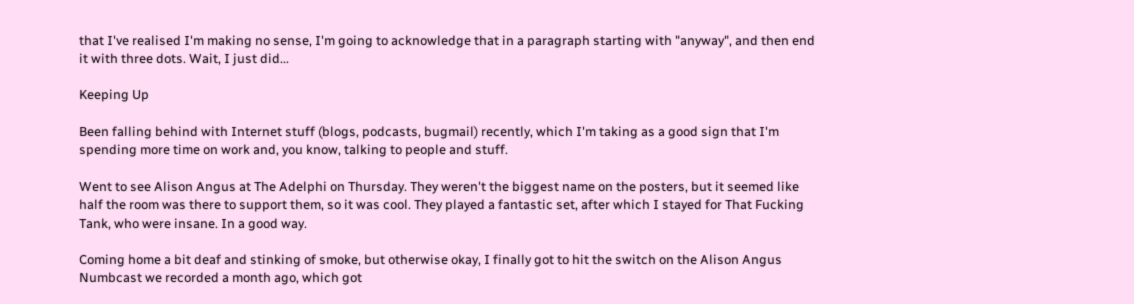that I've realised I'm making no sense, I'm going to acknowledge that in a paragraph starting with "anyway", and then end it with three dots. Wait, I just did...

Keeping Up

Been falling behind with Internet stuff (blogs, podcasts, bugmail) recently, which I'm taking as a good sign that I'm spending more time on work and, you know, talking to people and stuff.

Went to see Alison Angus at The Adelphi on Thursday. They weren't the biggest name on the posters, but it seemed like half the room was there to support them, so it was cool. They played a fantastic set, after which I stayed for That Fucking Tank, who were insane. In a good way.

Coming home a bit deaf and stinking of smoke, but otherwise okay, I finally got to hit the switch on the Alison Angus Numbcast we recorded a month ago, which got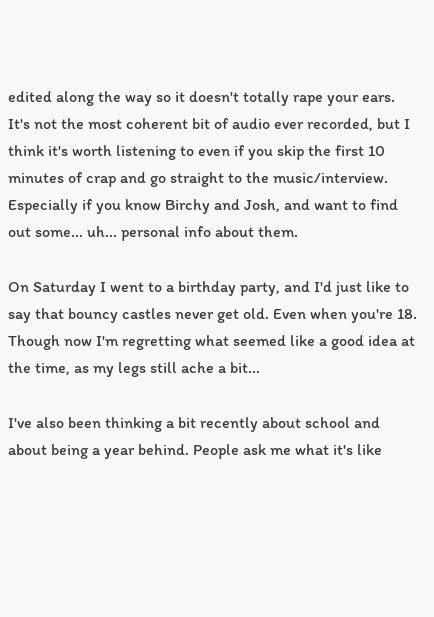edited along the way so it doesn't totally rape your ears. It's not the most coherent bit of audio ever recorded, but I think it's worth listening to even if you skip the first 10 minutes of crap and go straight to the music/interview. Especially if you know Birchy and Josh, and want to find out some... uh... personal info about them.

On Saturday I went to a birthday party, and I'd just like to say that bouncy castles never get old. Even when you're 18. Though now I'm regretting what seemed like a good idea at the time, as my legs still ache a bit...

I've also been thinking a bit recently about school and about being a year behind. People ask me what it's like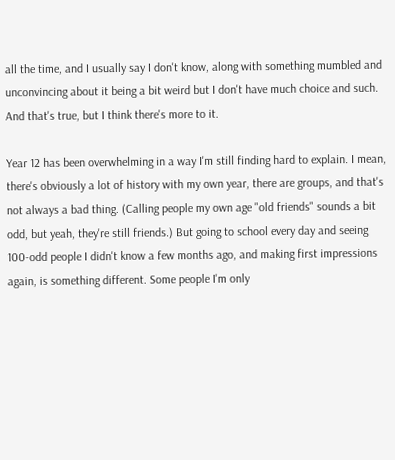all the time, and I usually say I don't know, along with something mumbled and unconvincing about it being a bit weird but I don't have much choice and such. And that's true, but I think there's more to it.

Year 12 has been overwhelming in a way I'm still finding hard to explain. I mean, there's obviously a lot of history with my own year, there are groups, and that's not always a bad thing. (Calling people my own age "old friends" sounds a bit odd, but yeah, they're still friends.) But going to school every day and seeing 100-odd people I didn't know a few months ago, and making first impressions again, is something different. Some people I'm only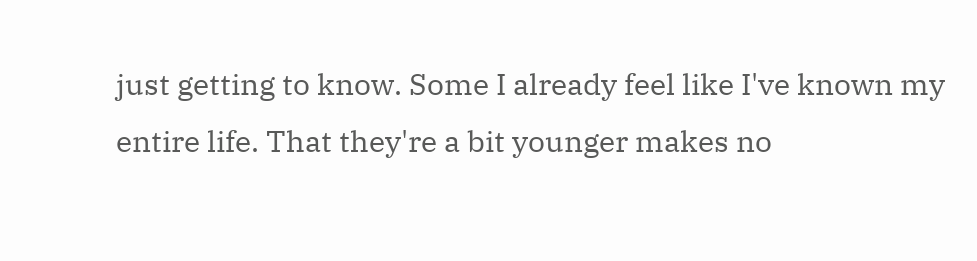just getting to know. Some I already feel like I've known my entire life. That they're a bit younger makes no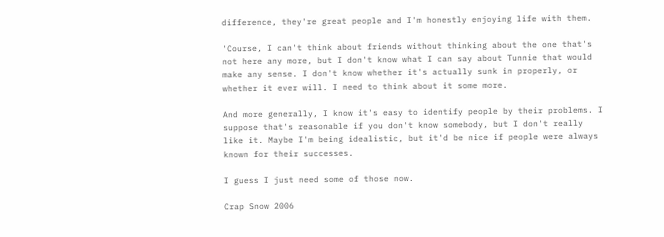difference, they're great people and I'm honestly enjoying life with them.

'Course, I can't think about friends without thinking about the one that's not here any more, but I don't know what I can say about Tunnie that would make any sense. I don't know whether it's actually sunk in properly, or whether it ever will. I need to think about it some more.

And more generally, I know it's easy to identify people by their problems. I suppose that's reasonable if you don't know somebody, but I don't really like it. Maybe I'm being idealistic, but it'd be nice if people were always known for their successes.

I guess I just need some of those now.

Crap Snow 2006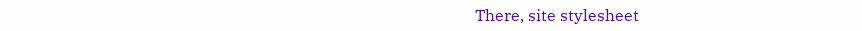There, site stylesheet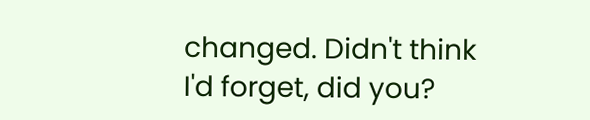changed. Didn't think I'd forget, did you?